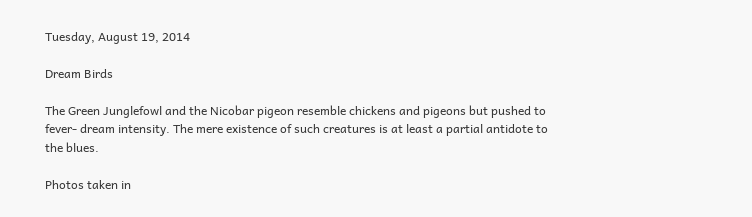Tuesday, August 19, 2014

Dream Birds

The Green Junglefowl and the Nicobar pigeon resemble chickens and pigeons but pushed to fever- dream intensity. The mere existence of such creatures is at least a partial antidote to the blues.

Photos taken in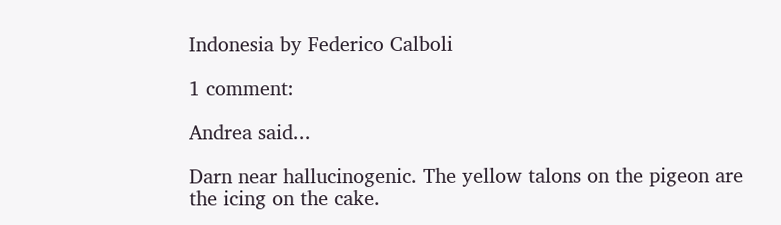Indonesia by Federico Calboli

1 comment:

Andrea said...

Darn near hallucinogenic. The yellow talons on the pigeon are the icing on the cake.